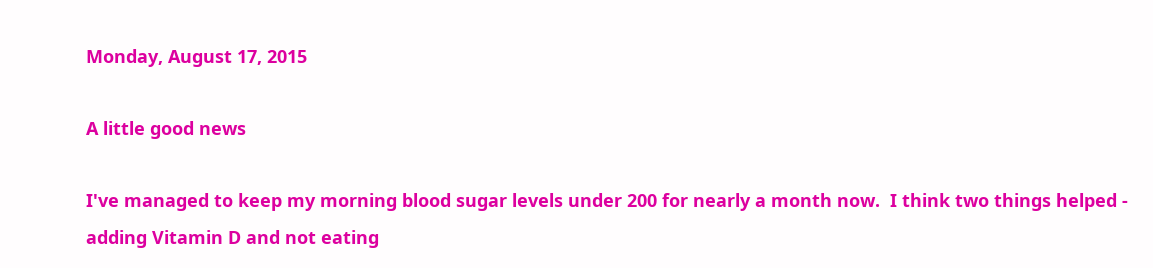Monday, August 17, 2015

A little good news

I've managed to keep my morning blood sugar levels under 200 for nearly a month now.  I think two things helped - adding Vitamin D and not eating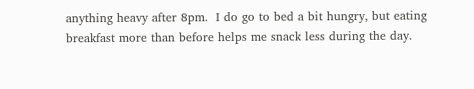anything heavy after 8pm.  I do go to bed a bit hungry, but eating breakfast more than before helps me snack less during the day.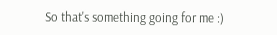So that's something going for me :)